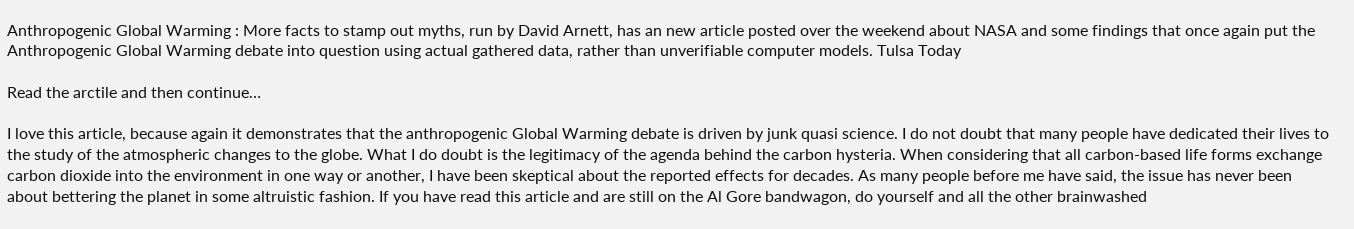Anthropogenic Global Warming : More facts to stamp out myths, run by David Arnett, has an new article posted over the weekend about NASA and some findings that once again put the Anthropogenic Global Warming debate into question using actual gathered data, rather than unverifiable computer models. Tulsa Today

Read the arctile and then continue…

I love this article, because again it demonstrates that the anthropogenic Global Warming debate is driven by junk quasi science. I do not doubt that many people have dedicated their lives to the study of the atmospheric changes to the globe. What I do doubt is the legitimacy of the agenda behind the carbon hysteria. When considering that all carbon-based life forms exchange carbon dioxide into the environment in one way or another, I have been skeptical about the reported effects for decades. As many people before me have said, the issue has never been about bettering the planet in some altruistic fashion. If you have read this article and are still on the Al Gore bandwagon, do yourself and all the other brainwashed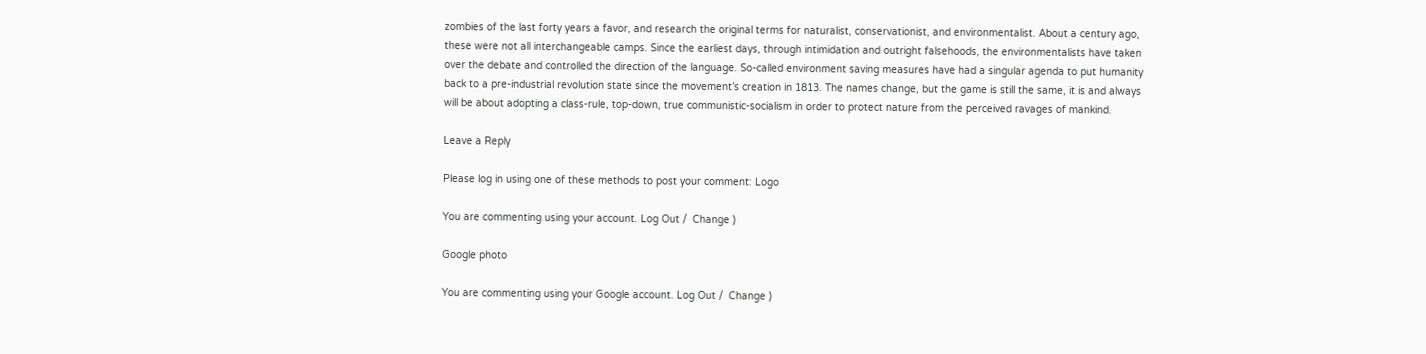zombies of the last forty years a favor, and research the original terms for naturalist, conservationist, and environmentalist. About a century ago, these were not all interchangeable camps. Since the earliest days, through intimidation and outright falsehoods, the environmentalists have taken over the debate and controlled the direction of the language. So-called environment saving measures have had a singular agenda to put humanity back to a pre-industrial revolution state since the movement’s creation in 1813. The names change, but the game is still the same, it is and always will be about adopting a class-rule, top-down, true communistic-socialism in order to protect nature from the perceived ravages of mankind.

Leave a Reply

Please log in using one of these methods to post your comment: Logo

You are commenting using your account. Log Out /  Change )

Google photo

You are commenting using your Google account. Log Out /  Change )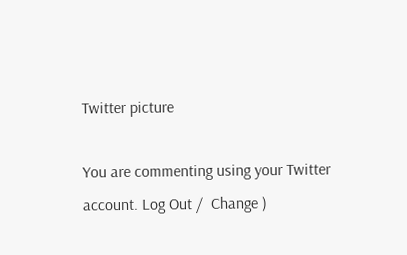Twitter picture

You are commenting using your Twitter account. Log Out /  Change )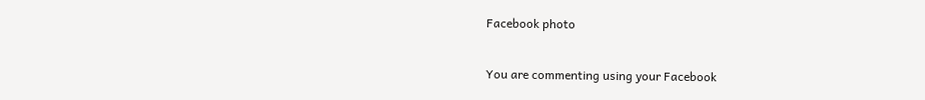Facebook photo

You are commenting using your Facebook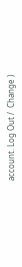account. Log Out /  Change )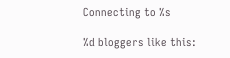Connecting to %s

%d bloggers like this: